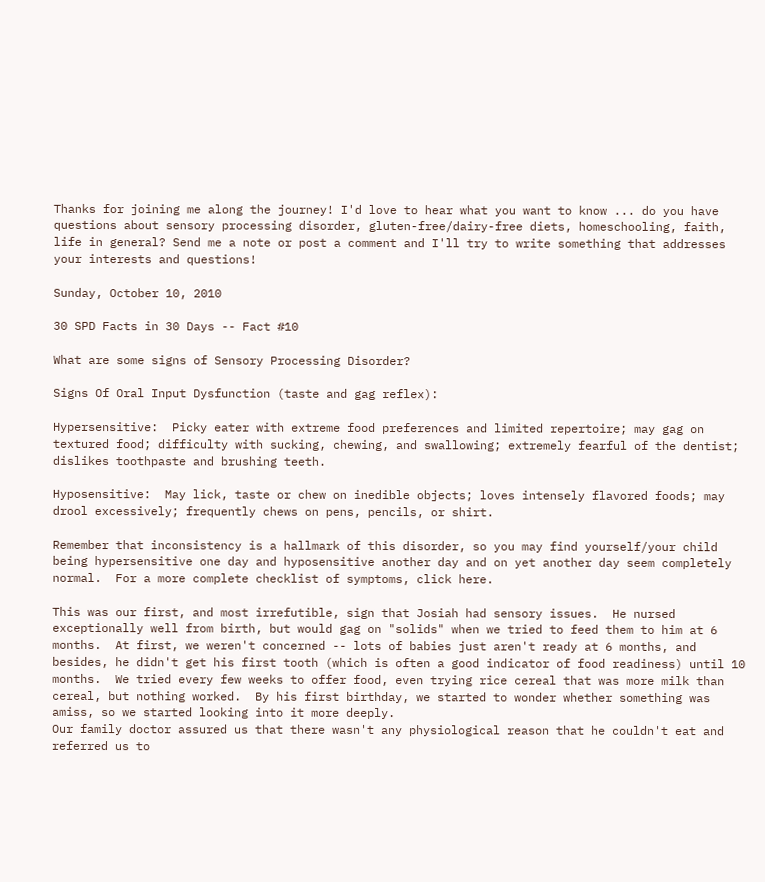Thanks for joining me along the journey! I'd love to hear what you want to know ... do you have questions about sensory processing disorder, gluten-free/dairy-free diets, homeschooling, faith, life in general? Send me a note or post a comment and I'll try to write something that addresses your interests and questions!

Sunday, October 10, 2010

30 SPD Facts in 30 Days -- Fact #10

What are some signs of Sensory Processing Disorder?

Signs Of Oral Input Dysfunction (taste and gag reflex):

Hypersensitive:  Picky eater with extreme food preferences and limited repertoire; may gag on textured food; difficulty with sucking, chewing, and swallowing; extremely fearful of the dentist; dislikes toothpaste and brushing teeth.

Hyposensitive:  May lick, taste or chew on inedible objects; loves intensely flavored foods; may drool excessively; frequently chews on pens, pencils, or shirt.

Remember that inconsistency is a hallmark of this disorder, so you may find yourself/your child being hypersensitive one day and hyposensitive another day and on yet another day seem completely normal.  For a more complete checklist of symptoms, click here.

This was our first, and most irrefutible, sign that Josiah had sensory issues.  He nursed exceptionally well from birth, but would gag on "solids" when we tried to feed them to him at 6 months.  At first, we weren't concerned -- lots of babies just aren't ready at 6 months, and besides, he didn't get his first tooth (which is often a good indicator of food readiness) until 10 months.  We tried every few weeks to offer food, even trying rice cereal that was more milk than cereal, but nothing worked.  By his first birthday, we started to wonder whether something was amiss, so we started looking into it more deeply.
Our family doctor assured us that there wasn't any physiological reason that he couldn't eat and referred us to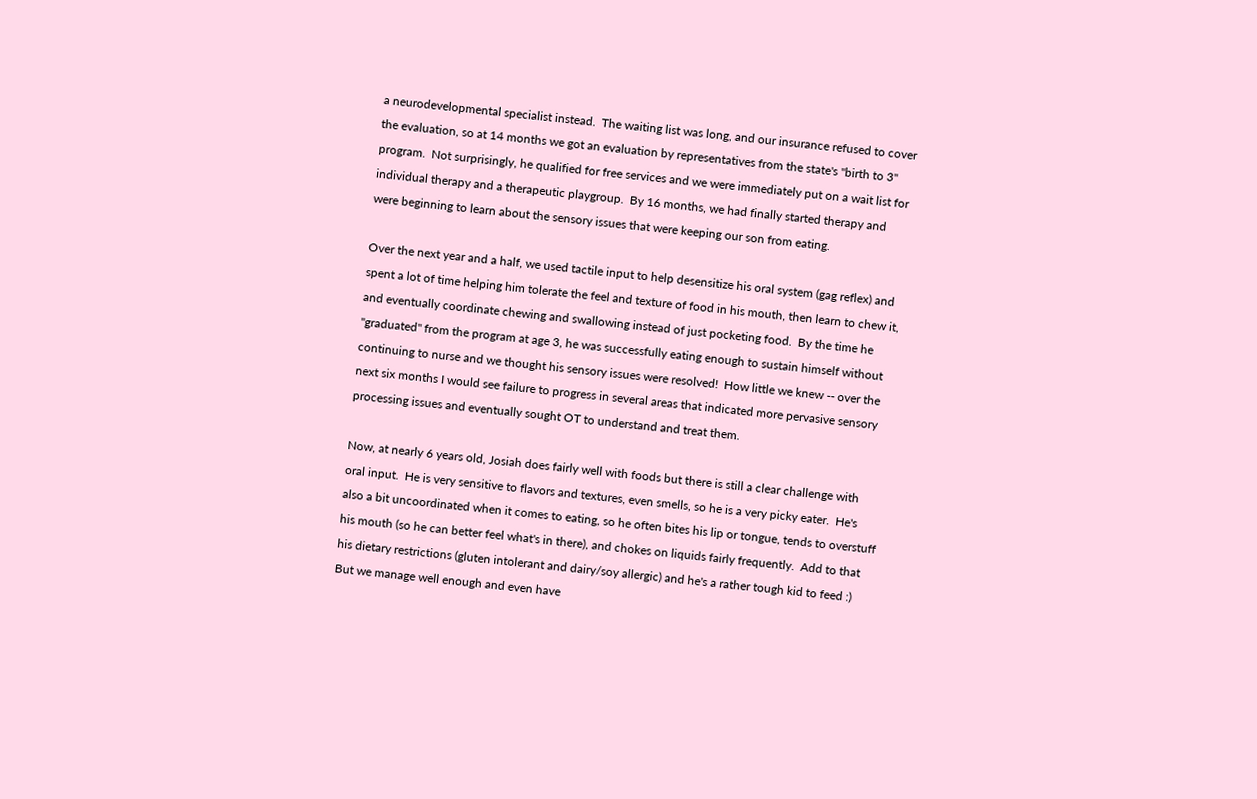a neurodevelopmental specialist instead.  The waiting list was long, and our insurance refused to cover the evaluation, so at 14 months we got an evaluation by representatives from the state's "birth to 3" program.  Not surprisingly, he qualified for free services and we were immediately put on a wait list for individual therapy and a therapeutic playgroup.  By 16 months, we had finally started therapy and were beginning to learn about the sensory issues that were keeping our son from eating.

Over the next year and a half, we used tactile input to help desensitize his oral system (gag reflex) and spent a lot of time helping him tolerate the feel and texture of food in his mouth, then learn to chew it, and eventually coordinate chewing and swallowing instead of just pocketing food.  By the time he "graduated" from the program at age 3, he was successfully eating enough to sustain himself without continuing to nurse and we thought his sensory issues were resolved!  How little we knew -- over the next six months I would see failure to progress in several areas that indicated more pervasive sensory processing issues and eventually sought OT to understand and treat them.

Now, at nearly 6 years old, Josiah does fairly well with foods but there is still a clear challenge with oral input.  He is very sensitive to flavors and textures, even smells, so he is a very picky eater.  He's also a bit uncoordinated when it comes to eating, so he often bites his lip or tongue, tends to overstuff his mouth (so he can better feel what's in there), and chokes on liquids fairly frequently.  Add to that his dietary restrictions (gluten intolerant and dairy/soy allergic) and he's a rather tough kid to feed :)  But we manage well enough and even have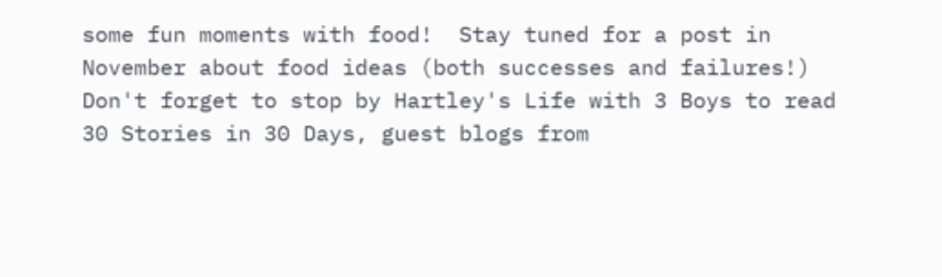some fun moments with food!  Stay tuned for a post in November about food ideas (both successes and failures!)
Don't forget to stop by Hartley's Life with 3 Boys to read 30 Stories in 30 Days, guest blogs from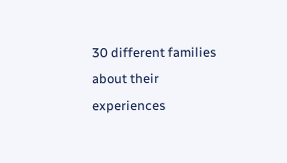30 different families about their experiences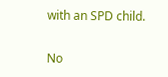with an SPD child.

No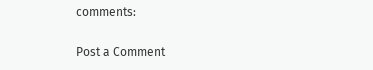comments:

Post a Comment